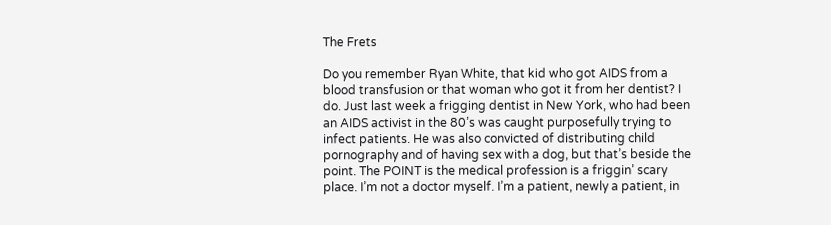The Frets

Do you remember Ryan White, that kid who got AIDS from a blood transfusion or that woman who got it from her dentist? I do. Just last week a frigging dentist in New York, who had been an AIDS activist in the 80’s was caught purposefully trying to infect patients. He was also convicted of distributing child pornography and of having sex with a dog, but that’s beside the point. The POINT is the medical profession is a friggin’ scary place. I’m not a doctor myself. I’m a patient, newly a patient, in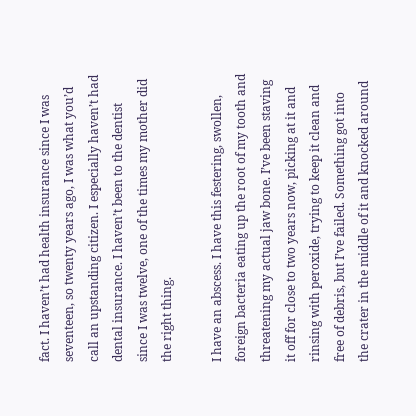fact. I haven’t had health insurance since I was seventeen, so twenty years ago, I was what you’d call an upstanding citizen. I especially haven’t had dental insurance. I haven’t been to the dentist since I was twelve, one of the times my mother did the right thing.

I have an abscess. I have this festering, swollen, foreign bacteria eating up the root of my tooth and threatening my actual jaw bone. I’ve been staving it off for close to two years now, picking at it and rinsing with peroxide, trying to keep it clean and free of debris, but I’ve failed. Something got into the crater in the middle of it and knocked around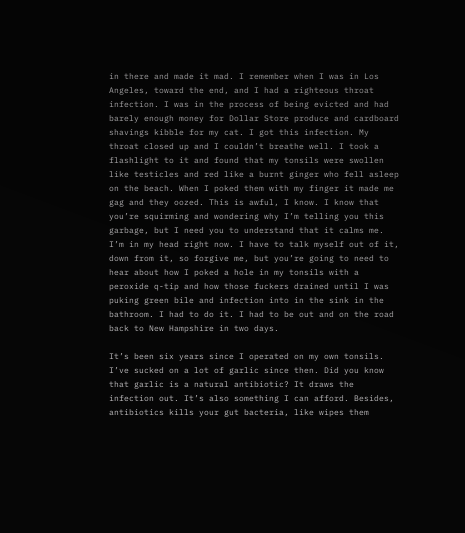in there and made it mad. I remember when I was in Los Angeles, toward the end, and I had a righteous throat infection. I was in the process of being evicted and had barely enough money for Dollar Store produce and cardboard shavings kibble for my cat. I got this infection. My throat closed up and I couldn’t breathe well. I took a flashlight to it and found that my tonsils were swollen like testicles and red like a burnt ginger who fell asleep on the beach. When I poked them with my finger it made me gag and they oozed. This is awful, I know. I know that you’re squirming and wondering why I’m telling you this garbage, but I need you to understand that it calms me. I’m in my head right now. I have to talk myself out of it, down from it, so forgive me, but you’re going to need to hear about how I poked a hole in my tonsils with a peroxide q-tip and how those fuckers drained until I was puking green bile and infection into in the sink in the bathroom. I had to do it. I had to be out and on the road back to New Hampshire in two days.

It’s been six years since I operated on my own tonsils. I’ve sucked on a lot of garlic since then. Did you know that garlic is a natural antibiotic? It draws the infection out. It’s also something I can afford. Besides, antibiotics kills your gut bacteria, like wipes them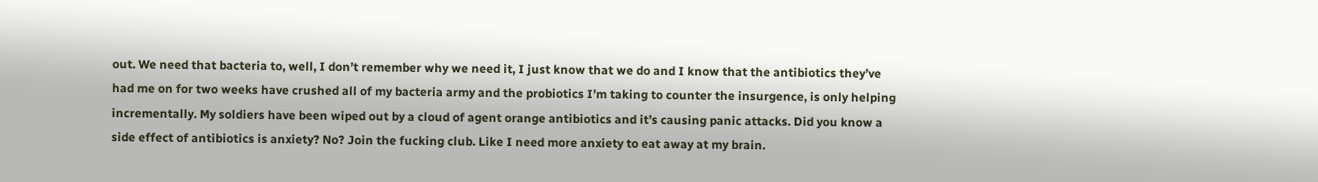out. We need that bacteria to, well, I don’t remember why we need it, I just know that we do and I know that the antibiotics they’ve had me on for two weeks have crushed all of my bacteria army and the probiotics I’m taking to counter the insurgence, is only helping incrementally. My soldiers have been wiped out by a cloud of agent orange antibiotics and it’s causing panic attacks. Did you know a side effect of antibiotics is anxiety? No? Join the fucking club. Like I need more anxiety to eat away at my brain.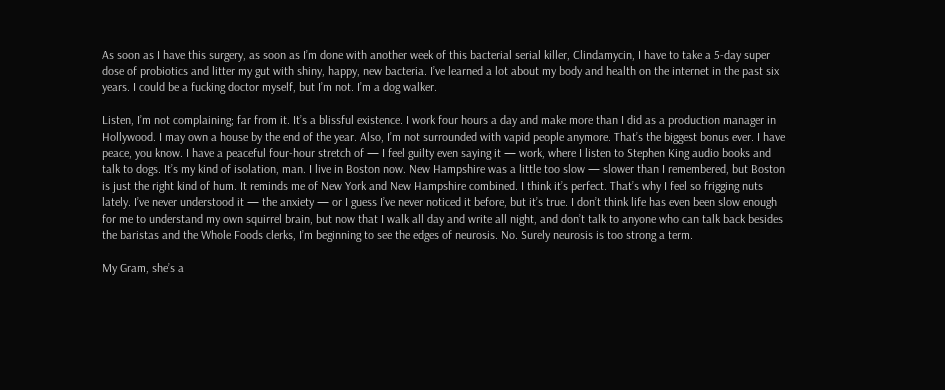As soon as I have this surgery, as soon as I’m done with another week of this bacterial serial killer, Clindamycin, I have to take a 5-day super dose of probiotics and litter my gut with shiny, happy, new bacteria. I’ve learned a lot about my body and health on the internet in the past six years. I could be a fucking doctor myself, but I’m not. I’m a dog walker.

Listen, I’m not complaining; far from it. It’s a blissful existence. I work four hours a day and make more than I did as a production manager in Hollywood. I may own a house by the end of the year. Also, I’m not surrounded with vapid people anymore. That’s the biggest bonus ever. I have peace, you know. I have a peaceful four-hour stretch of — I feel guilty even saying it — work, where I listen to Stephen King audio books and talk to dogs. It’s my kind of isolation, man. I live in Boston now. New Hampshire was a little too slow — slower than I remembered, but Boston is just the right kind of hum. It reminds me of New York and New Hampshire combined. I think it’s perfect. That’s why I feel so frigging nuts lately. I’ve never understood it — the anxiety — or I guess I’ve never noticed it before, but it’s true. I don’t think life has even been slow enough for me to understand my own squirrel brain, but now that I walk all day and write all night, and don’t talk to anyone who can talk back besides the baristas and the Whole Foods clerks, I’m beginning to see the edges of neurosis. No. Surely neurosis is too strong a term.

My Gram, she’s a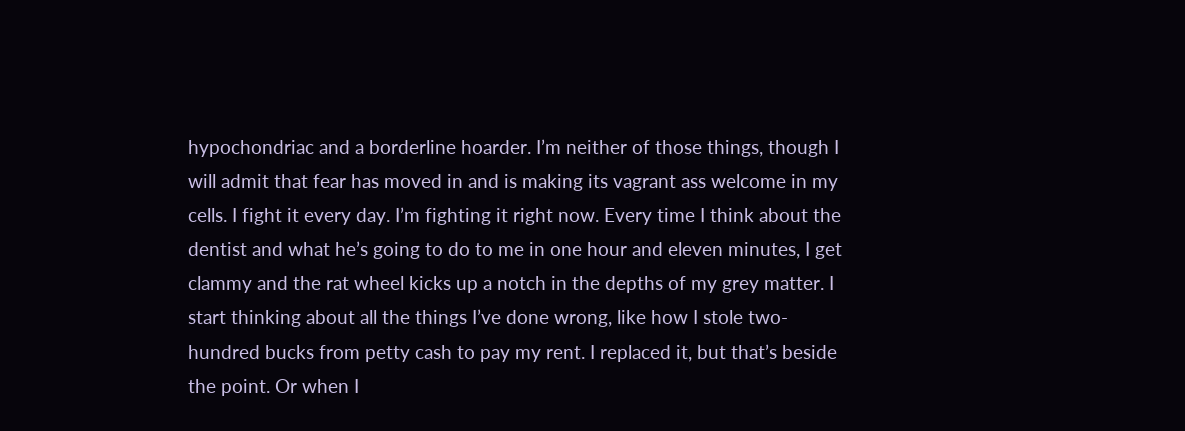hypochondriac and a borderline hoarder. I’m neither of those things, though I will admit that fear has moved in and is making its vagrant ass welcome in my cells. I fight it every day. I’m fighting it right now. Every time I think about the dentist and what he’s going to do to me in one hour and eleven minutes, I get clammy and the rat wheel kicks up a notch in the depths of my grey matter. I start thinking about all the things I’ve done wrong, like how I stole two-hundred bucks from petty cash to pay my rent. I replaced it, but that’s beside the point. Or when I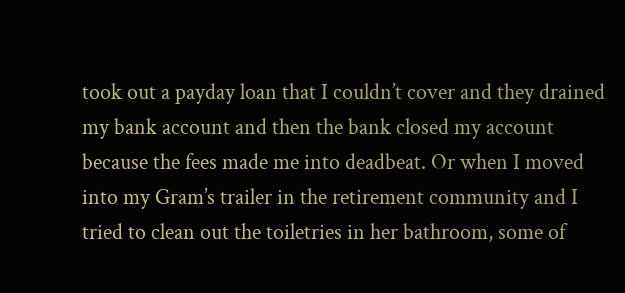took out a payday loan that I couldn’t cover and they drained my bank account and then the bank closed my account because the fees made me into deadbeat. Or when I moved into my Gram’s trailer in the retirement community and I tried to clean out the toiletries in her bathroom, some of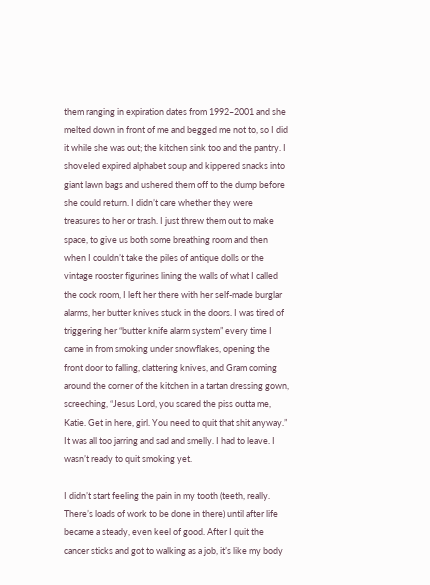them ranging in expiration dates from 1992–2001 and she melted down in front of me and begged me not to, so I did it while she was out; the kitchen sink too and the pantry. I shoveled expired alphabet soup and kippered snacks into giant lawn bags and ushered them off to the dump before she could return. I didn’t care whether they were treasures to her or trash. I just threw them out to make space, to give us both some breathing room and then when I couldn’t take the piles of antique dolls or the vintage rooster figurines lining the walls of what I called the cock room, I left her there with her self-made burglar alarms, her butter knives stuck in the doors. I was tired of triggering her “butter knife alarm system” every time I came in from smoking under snowflakes, opening the front door to falling, clattering knives, and Gram coming around the corner of the kitchen in a tartan dressing gown, screeching, “Jesus Lord, you scared the piss outta me, Katie. Get in here, girl. You need to quit that shit anyway.” It was all too jarring and sad and smelly. I had to leave. I wasn’t ready to quit smoking yet.

I didn’t start feeling the pain in my tooth (teeth, really. There’s loads of work to be done in there) until after life became a steady, even keel of good. After I quit the cancer sticks and got to walking as a job, it’s like my body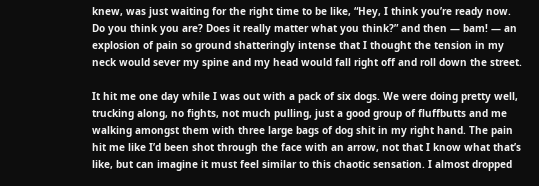knew, was just waiting for the right time to be like, “Hey, I think you’re ready now. Do you think you are? Does it really matter what you think?” and then — bam! — an explosion of pain so ground shatteringly intense that I thought the tension in my neck would sever my spine and my head would fall right off and roll down the street.

It hit me one day while I was out with a pack of six dogs. We were doing pretty well, trucking along, no fights, not much pulling, just a good group of fluffbutts and me walking amongst them with three large bags of dog shit in my right hand. The pain hit me like I’d been shot through the face with an arrow, not that I know what that’s like, but can imagine it must feel similar to this chaotic sensation. I almost dropped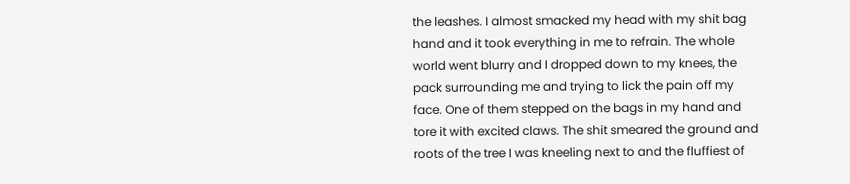the leashes. I almost smacked my head with my shit bag hand and it took everything in me to refrain. The whole world went blurry and I dropped down to my knees, the pack surrounding me and trying to lick the pain off my face. One of them stepped on the bags in my hand and tore it with excited claws. The shit smeared the ground and roots of the tree I was kneeling next to and the fluffiest of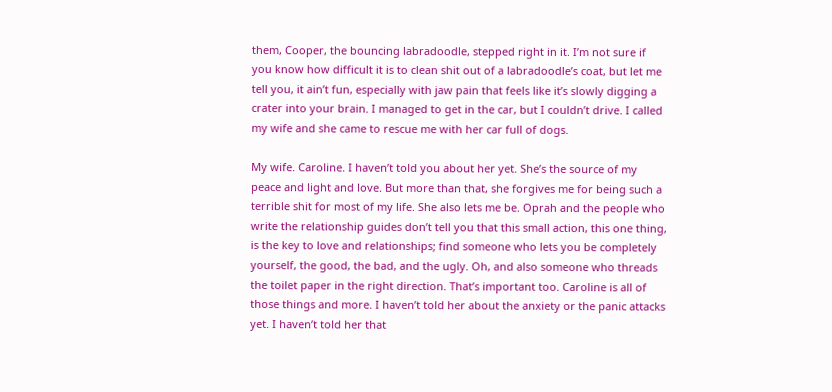them, Cooper, the bouncing labradoodle, stepped right in it. I’m not sure if you know how difficult it is to clean shit out of a labradoodle’s coat, but let me tell you, it ain’t fun, especially with jaw pain that feels like it’s slowly digging a crater into your brain. I managed to get in the car, but I couldn’t drive. I called my wife and she came to rescue me with her car full of dogs.

My wife. Caroline. I haven’t told you about her yet. She’s the source of my peace and light and love. But more than that, she forgives me for being such a terrible shit for most of my life. She also lets me be. Oprah and the people who write the relationship guides don’t tell you that this small action, this one thing, is the key to love and relationships; find someone who lets you be completely yourself, the good, the bad, and the ugly. Oh, and also someone who threads the toilet paper in the right direction. That’s important too. Caroline is all of those things and more. I haven’t told her about the anxiety or the panic attacks yet. I haven’t told her that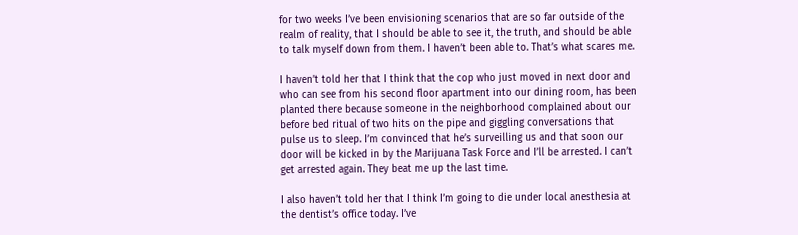for two weeks I’ve been envisioning scenarios that are so far outside of the realm of reality, that I should be able to see it, the truth, and should be able to talk myself down from them. I haven’t been able to. That’s what scares me.

I haven’t told her that I think that the cop who just moved in next door and who can see from his second floor apartment into our dining room, has been planted there because someone in the neighborhood complained about our before bed ritual of two hits on the pipe and giggling conversations that pulse us to sleep. I’m convinced that he’s surveilling us and that soon our door will be kicked in by the Marijuana Task Force and I’ll be arrested. I can’t get arrested again. They beat me up the last time.

I also haven’t told her that I think I’m going to die under local anesthesia at the dentist’s office today. I’ve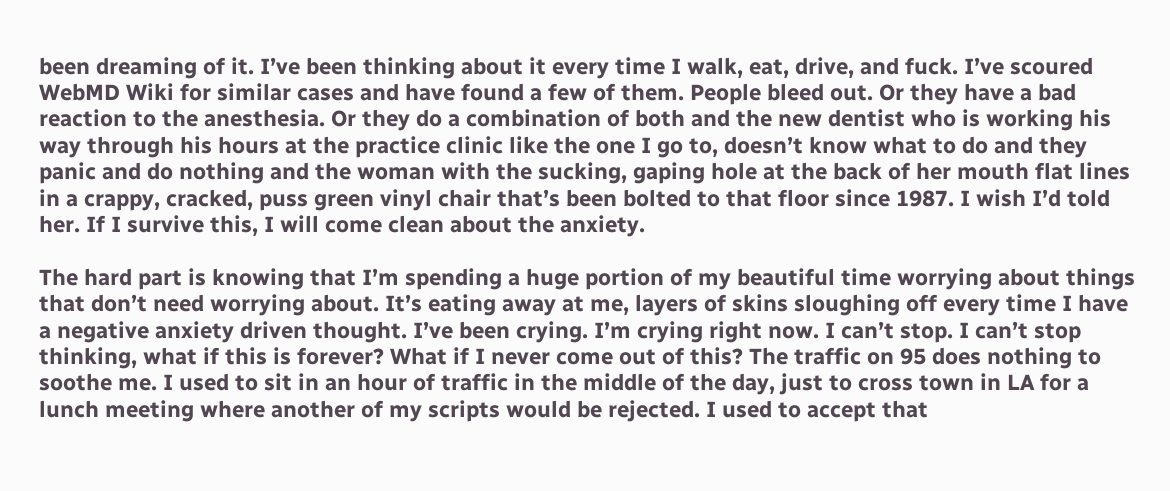been dreaming of it. I’ve been thinking about it every time I walk, eat, drive, and fuck. I’ve scoured WebMD Wiki for similar cases and have found a few of them. People bleed out. Or they have a bad reaction to the anesthesia. Or they do a combination of both and the new dentist who is working his way through his hours at the practice clinic like the one I go to, doesn’t know what to do and they panic and do nothing and the woman with the sucking, gaping hole at the back of her mouth flat lines in a crappy, cracked, puss green vinyl chair that’s been bolted to that floor since 1987. I wish I’d told her. If I survive this, I will come clean about the anxiety.

The hard part is knowing that I’m spending a huge portion of my beautiful time worrying about things that don’t need worrying about. It’s eating away at me, layers of skins sloughing off every time I have a negative anxiety driven thought. I’ve been crying. I’m crying right now. I can’t stop. I can’t stop thinking, what if this is forever? What if I never come out of this? The traffic on 95 does nothing to soothe me. I used to sit in an hour of traffic in the middle of the day, just to cross town in LA for a lunch meeting where another of my scripts would be rejected. I used to accept that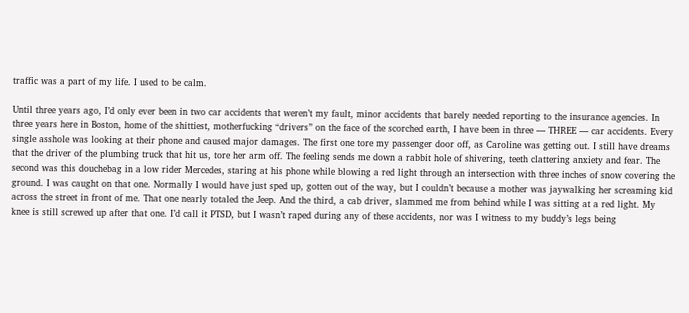traffic was a part of my life. I used to be calm.

Until three years ago, I’d only ever been in two car accidents that weren’t my fault, minor accidents that barely needed reporting to the insurance agencies. In three years here in Boston, home of the shittiest, motherfucking “drivers” on the face of the scorched earth, I have been in three — THREE — car accidents. Every single asshole was looking at their phone and caused major damages. The first one tore my passenger door off, as Caroline was getting out. I still have dreams that the driver of the plumbing truck that hit us, tore her arm off. The feeling sends me down a rabbit hole of shivering, teeth clattering anxiety and fear. The second was this douchebag in a low rider Mercedes, staring at his phone while blowing a red light through an intersection with three inches of snow covering the ground. I was caught on that one. Normally I would have just sped up, gotten out of the way, but I couldn’t because a mother was jaywalking her screaming kid across the street in front of me. That one nearly totaled the Jeep. And the third, a cab driver, slammed me from behind while I was sitting at a red light. My knee is still screwed up after that one. I’d call it PTSD, but I wasn’t raped during any of these accidents, nor was I witness to my buddy’s legs being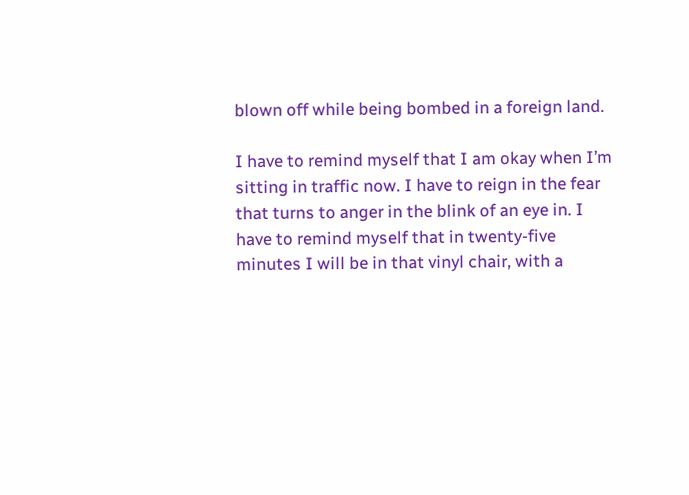blown off while being bombed in a foreign land.

I have to remind myself that I am okay when I’m sitting in traffic now. I have to reign in the fear that turns to anger in the blink of an eye in. I have to remind myself that in twenty-five minutes I will be in that vinyl chair, with a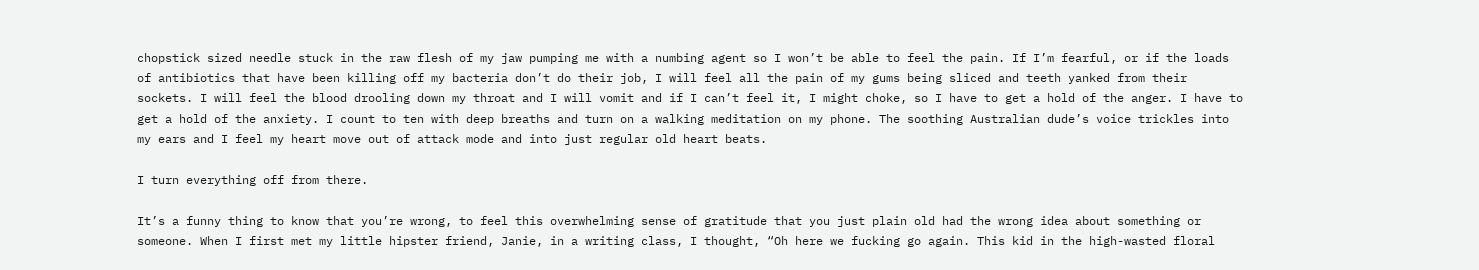chopstick sized needle stuck in the raw flesh of my jaw pumping me with a numbing agent so I won’t be able to feel the pain. If I’m fearful, or if the loads of antibiotics that have been killing off my bacteria don’t do their job, I will feel all the pain of my gums being sliced and teeth yanked from their sockets. I will feel the blood drooling down my throat and I will vomit and if I can’t feel it, I might choke, so I have to get a hold of the anger. I have to get a hold of the anxiety. I count to ten with deep breaths and turn on a walking meditation on my phone. The soothing Australian dude’s voice trickles into my ears and I feel my heart move out of attack mode and into just regular old heart beats.

I turn everything off from there.

It’s a funny thing to know that you’re wrong, to feel this overwhelming sense of gratitude that you just plain old had the wrong idea about something or someone. When I first met my little hipster friend, Janie, in a writing class, I thought, “Oh here we fucking go again. This kid in the high-wasted floral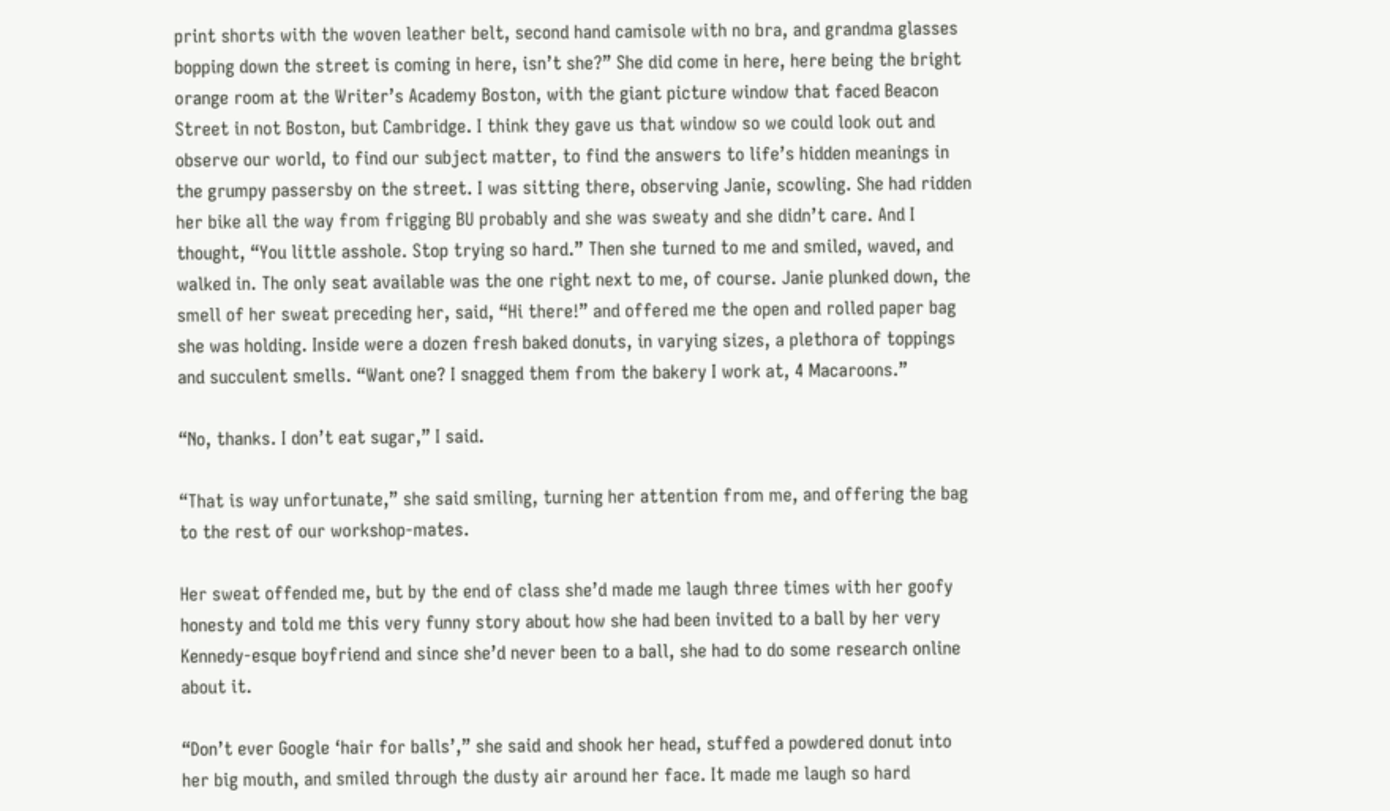print shorts with the woven leather belt, second hand camisole with no bra, and grandma glasses bopping down the street is coming in here, isn’t she?” She did come in here, here being the bright orange room at the Writer’s Academy Boston, with the giant picture window that faced Beacon Street in not Boston, but Cambridge. I think they gave us that window so we could look out and observe our world, to find our subject matter, to find the answers to life’s hidden meanings in the grumpy passersby on the street. I was sitting there, observing Janie, scowling. She had ridden her bike all the way from frigging BU probably and she was sweaty and she didn’t care. And I thought, “You little asshole. Stop trying so hard.” Then she turned to me and smiled, waved, and walked in. The only seat available was the one right next to me, of course. Janie plunked down, the smell of her sweat preceding her, said, “Hi there!” and offered me the open and rolled paper bag she was holding. Inside were a dozen fresh baked donuts, in varying sizes, a plethora of toppings and succulent smells. “Want one? I snagged them from the bakery I work at, 4 Macaroons.”

“No, thanks. I don’t eat sugar,” I said.

“That is way unfortunate,” she said smiling, turning her attention from me, and offering the bag to the rest of our workshop-mates.

Her sweat offended me, but by the end of class she’d made me laugh three times with her goofy honesty and told me this very funny story about how she had been invited to a ball by her very Kennedy-esque boyfriend and since she’d never been to a ball, she had to do some research online about it.

“Don’t ever Google ‘hair for balls’,” she said and shook her head, stuffed a powdered donut into her big mouth, and smiled through the dusty air around her face. It made me laugh so hard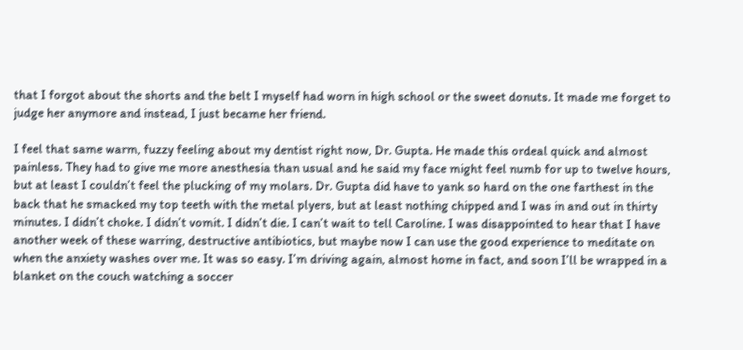that I forgot about the shorts and the belt I myself had worn in high school or the sweet donuts. It made me forget to judge her anymore and instead, I just became her friend.

I feel that same warm, fuzzy feeling about my dentist right now, Dr. Gupta. He made this ordeal quick and almost painless. They had to give me more anesthesia than usual and he said my face might feel numb for up to twelve hours, but at least I couldn’t feel the plucking of my molars. Dr. Gupta did have to yank so hard on the one farthest in the back that he smacked my top teeth with the metal plyers, but at least nothing chipped and I was in and out in thirty minutes. I didn’t choke. I didn’t vomit. I didn’t die. I can’t wait to tell Caroline. I was disappointed to hear that I have another week of these warring, destructive antibiotics, but maybe now I can use the good experience to meditate on when the anxiety washes over me. It was so easy. I’m driving again, almost home in fact, and soon I’ll be wrapped in a blanket on the couch watching a soccer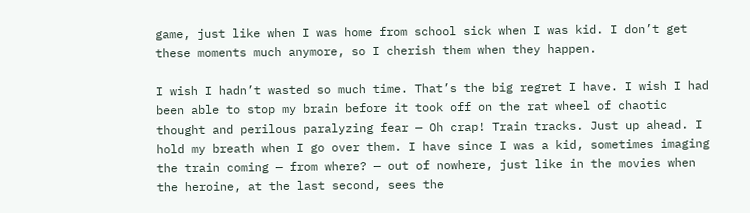game, just like when I was home from school sick when I was kid. I don’t get these moments much anymore, so I cherish them when they happen.

I wish I hadn’t wasted so much time. That’s the big regret I have. I wish I had been able to stop my brain before it took off on the rat wheel of chaotic thought and perilous paralyzing fear — Oh crap! Train tracks. Just up ahead. I hold my breath when I go over them. I have since I was a kid, sometimes imaging the train coming — from where? — out of nowhere, just like in the movies when the heroine, at the last second, sees the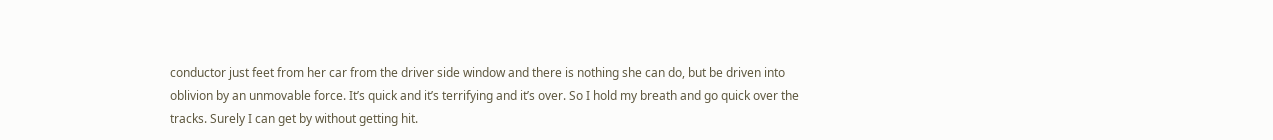conductor just feet from her car from the driver side window and there is nothing she can do, but be driven into oblivion by an unmovable force. It’s quick and it’s terrifying and it’s over. So I hold my breath and go quick over the tracks. Surely I can get by without getting hit.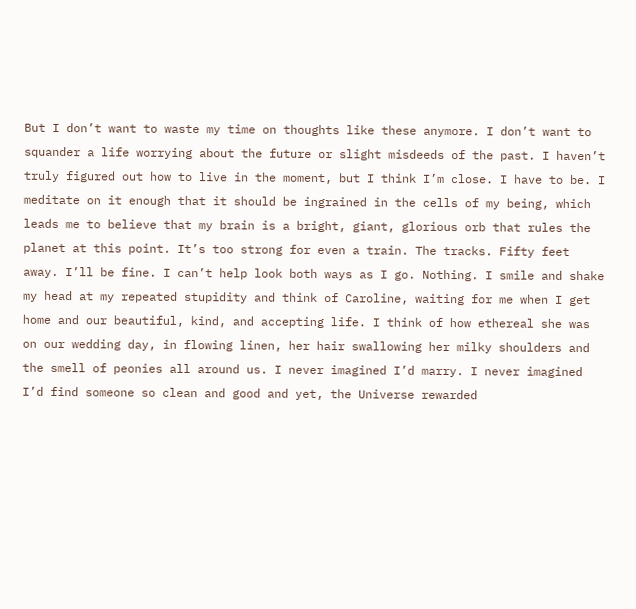But I don’t want to waste my time on thoughts like these anymore. I don’t want to squander a life worrying about the future or slight misdeeds of the past. I haven’t truly figured out how to live in the moment, but I think I’m close. I have to be. I meditate on it enough that it should be ingrained in the cells of my being, which leads me to believe that my brain is a bright, giant, glorious orb that rules the planet at this point. It’s too strong for even a train. The tracks. Fifty feet away. I’ll be fine. I can’t help look both ways as I go. Nothing. I smile and shake my head at my repeated stupidity and think of Caroline, waiting for me when I get home and our beautiful, kind, and accepting life. I think of how ethereal she was on our wedding day, in flowing linen, her hair swallowing her milky shoulders and the smell of peonies all around us. I never imagined I’d marry. I never imagined I’d find someone so clean and good and yet, the Universe rewarded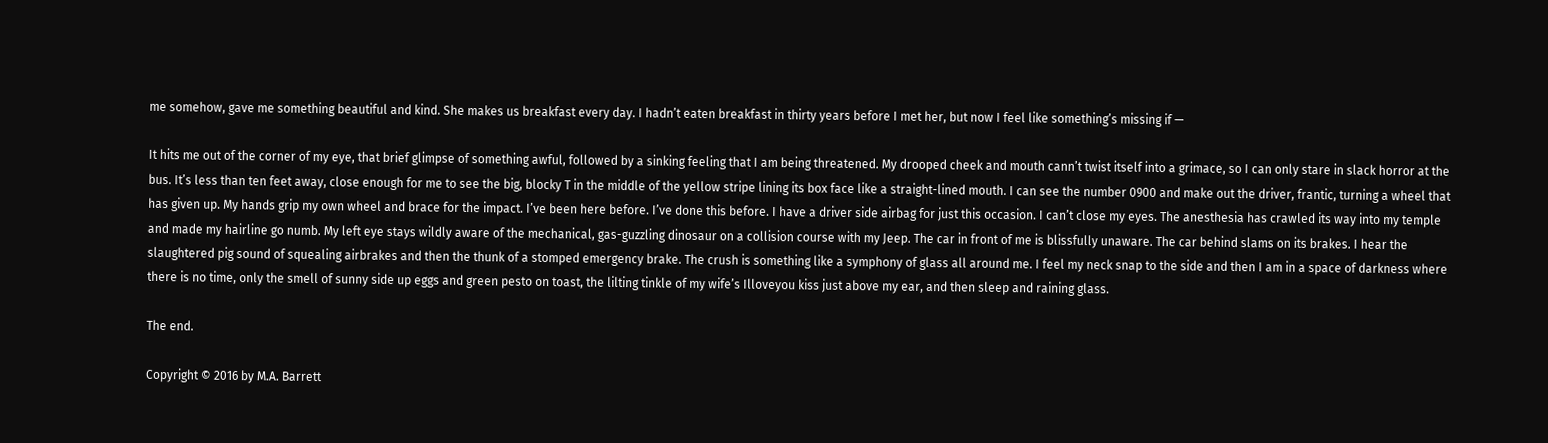me somehow, gave me something beautiful and kind. She makes us breakfast every day. I hadn’t eaten breakfast in thirty years before I met her, but now I feel like something’s missing if —

It hits me out of the corner of my eye, that brief glimpse of something awful, followed by a sinking feeling that I am being threatened. My drooped cheek and mouth cann’t twist itself into a grimace, so I can only stare in slack horror at the bus. It’s less than ten feet away, close enough for me to see the big, blocky T in the middle of the yellow stripe lining its box face like a straight-lined mouth. I can see the number 0900 and make out the driver, frantic, turning a wheel that has given up. My hands grip my own wheel and brace for the impact. I’ve been here before. I’ve done this before. I have a driver side airbag for just this occasion. I can’t close my eyes. The anesthesia has crawled its way into my temple and made my hairline go numb. My left eye stays wildly aware of the mechanical, gas-guzzling dinosaur on a collision course with my Jeep. The car in front of me is blissfully unaware. The car behind slams on its brakes. I hear the slaughtered pig sound of squealing airbrakes and then the thunk of a stomped emergency brake. The crush is something like a symphony of glass all around me. I feel my neck snap to the side and then I am in a space of darkness where there is no time, only the smell of sunny side up eggs and green pesto on toast, the lilting tinkle of my wife’s Illoveyou kiss just above my ear, and then sleep and raining glass.

The end.

Copyright © 2016 by M.A. Barrett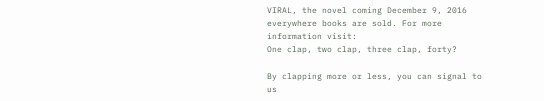VIRAL, the novel coming December 9, 2016 everywhere books are sold. For more information visit:
One clap, two clap, three clap, forty?

By clapping more or less, you can signal to us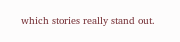which stories really stand out.